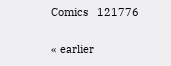Comics   121776

« earlier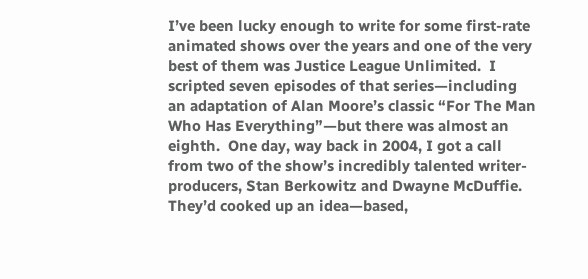I’ve been lucky enough to write for some first-rate animated shows over the years and one of the very best of them was Justice League Unlimited.  I scripted seven episodes of that series—including an adaptation of Alan Moore’s classic “For The Man Who Has Everything”—but there was almost an eighth.  One day, way back in 2004, I got a call from two of the show’s incredibly talented writer-producers, Stan Berkowitz and Dwayne McDuffie.  They’d cooked up an idea—based,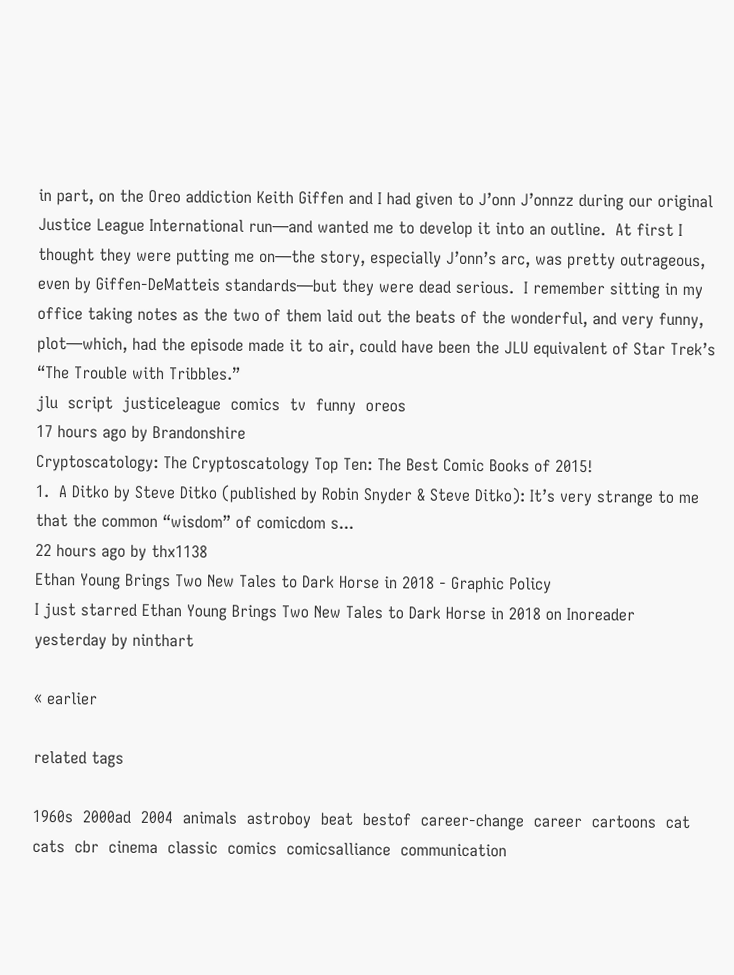in part, on the Oreo addiction Keith Giffen and I had given to J’onn J’onnzz during our original Justice League International run—and wanted me to develop it into an outline.  At first I thought they were putting me on—the story, especially J’onn’s arc, was pretty outrageous, even by Giffen-DeMatteis standards—but they were dead serious.  I remember sitting in my office taking notes as the two of them laid out the beats of the wonderful, and very funny, plot—which, had the episode made it to air, could have been the JLU equivalent of Star Trek’s “The Trouble with Tribbles.”
jlu  script  justiceleague  comics  tv  funny  oreos
17 hours ago by Brandonshire
Cryptoscatology: The Cryptoscatology Top Ten: The Best Comic Books of 2015!
1.  A Ditko by Steve Ditko (published by Robin Snyder & Steve Ditko): It’s very strange to me that the common “wisdom” of comicdom s...
22 hours ago by thx1138
Ethan Young Brings Two New Tales to Dark Horse in 2018 - Graphic Policy
I just starred Ethan Young Brings Two New Tales to Dark Horse in 2018 on Inoreader
yesterday by ninthart

« earlier

related tags

1960s  2000ad  2004  animals  astroboy  beat  bestof  career-change  career  cartoons  cat  cats  cbr  cinema  classic  comics  comicsalliance  communication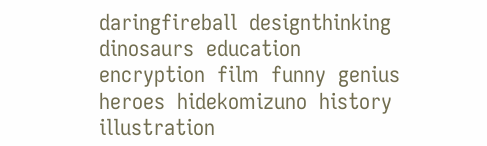daringfireball  designthinking  dinosaurs  education  encryption  film  funny  genius  heroes  hidekomizuno  history  illustration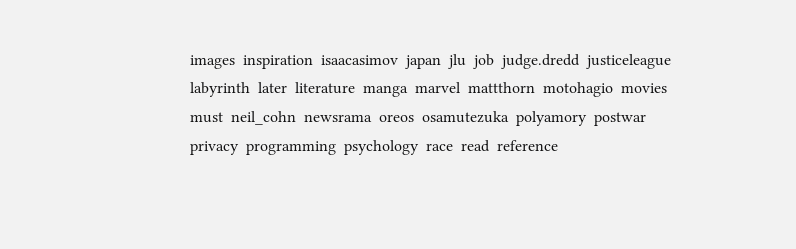images  inspiration  isaacasimov  japan  jlu  job  judge.dredd  justiceleague  labyrinth  later  literature  manga  marvel  mattthorn  motohagio  movies  must  neil_cohn  newsrama  oreos  osamutezuka  polyamory  postwar  privacy  programming  psychology  race  read  reference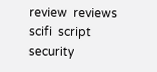review  reviews  scifi  script  security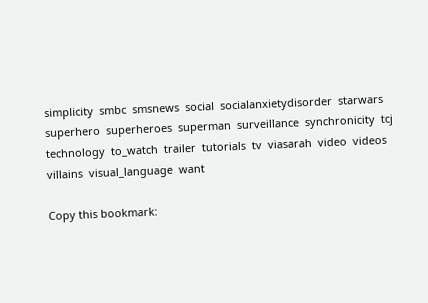simplicity  smbc  smsnews  social  socialanxietydisorder  starwars  superhero  superheroes  superman  surveillance  synchronicity  tcj  technology  to_watch  trailer  tutorials  tv  viasarah  video  videos  villains  visual_language  want

Copy this bookmark: